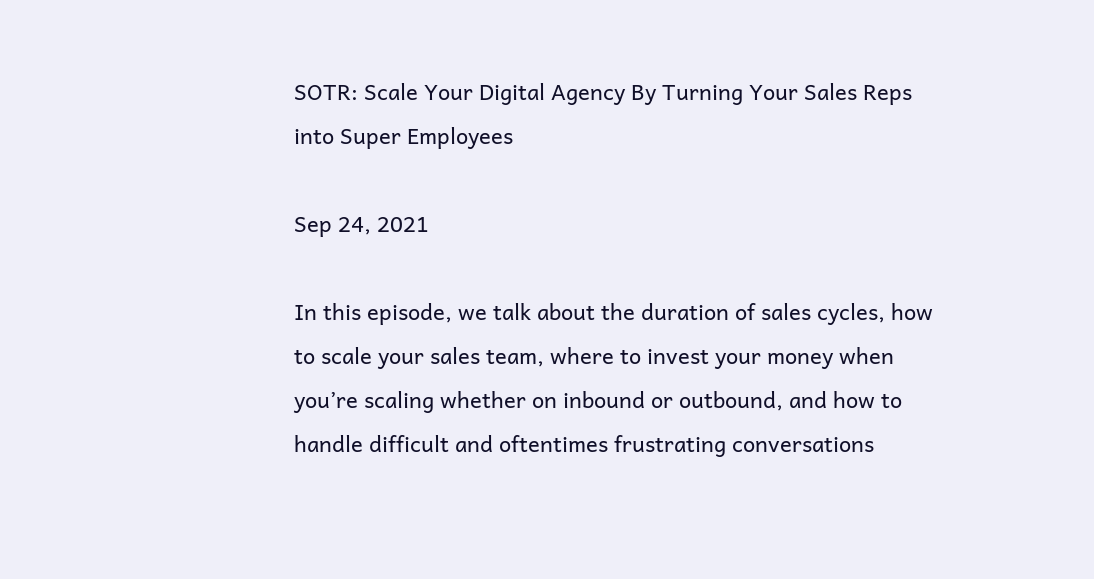SOTR: Scale Your Digital Agency By Turning Your Sales Reps into Super Employees

Sep 24, 2021

In this episode, we talk about the duration of sales cycles, how to scale your sales team, where to invest your money when you’re scaling whether on inbound or outbound, and how to handle difficult and oftentimes frustrating conversations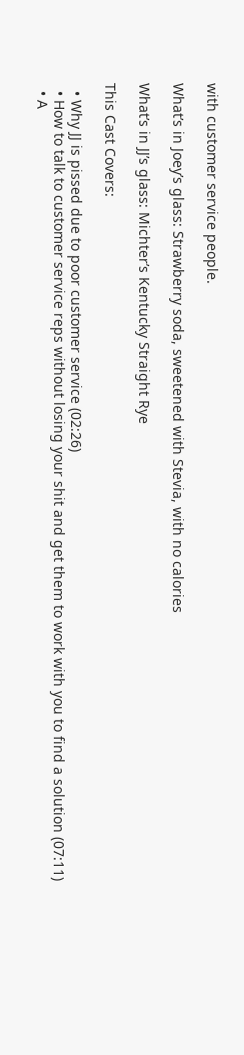with customer service people.

What’s in Joey’s glass: Strawberry soda, sweetened with Stevia, with no calories

What’s in JJ’s glass: Michter’s Kentucky Straight Rye

This Cast Covers:

  • Why JJ is pissed due to poor customer service (02:26)
  • How to talk to customer service reps without losing your shit and get them to work with you to find a solution (07:11)
  • A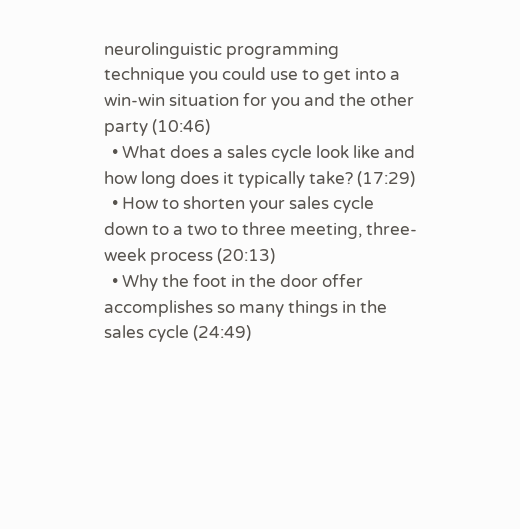neurolinguistic programming technique you could use to get into a win-win situation for you and the other party (10:46)
  • What does a sales cycle look like and how long does it typically take? (17:29)
  • How to shorten your sales cycle down to a two to three meeting, three-week process (20:13)
  • Why the foot in the door offer accomplishes so many things in the sales cycle (24:49)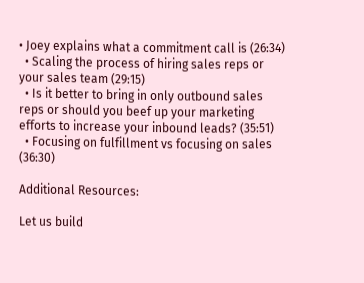• Joey explains what a commitment call is (26:34)
  • Scaling the process of hiring sales reps or your sales team (29:15)
  • Is it better to bring in only outbound sales reps or should you beef up your marketing efforts to increase your inbound leads? (35:51)
  • Focusing on fulfillment vs focusing on sales (36:30)

Additional Resources:

Let us build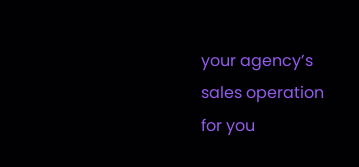your agency’s sales operation for you